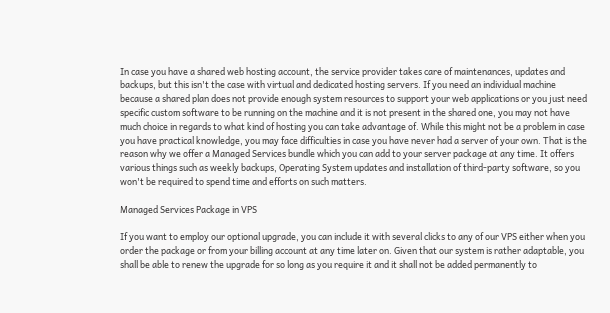In case you have a shared web hosting account, the service provider takes care of maintenances, updates and backups, but this isn't the case with virtual and dedicated hosting servers. If you need an individual machine because a shared plan does not provide enough system resources to support your web applications or you just need specific custom software to be running on the machine and it is not present in the shared one, you may not have much choice in regards to what kind of hosting you can take advantage of. While this might not be a problem in case you have practical knowledge, you may face difficulties in case you have never had a server of your own. That is the reason why we offer a Managed Services bundle which you can add to your server package at any time. It offers various things such as weekly backups, Operating System updates and installation of third-party software, so you won't be required to spend time and efforts on such matters.

Managed Services Package in VPS

If you want to employ our optional upgrade, you can include it with several clicks to any of our VPS either when you order the package or from your billing account at any time later on. Given that our system is rather adaptable, you shall be able to renew the upgrade for so long as you require it and it shall not be added permanently to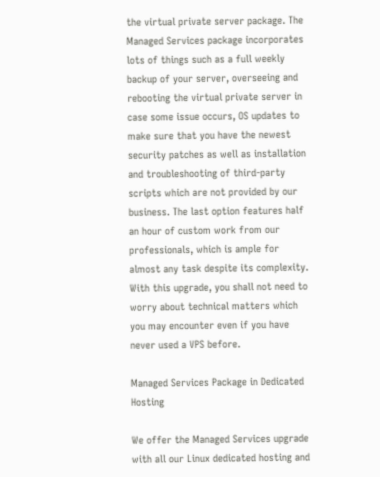the virtual private server package. The Managed Services package incorporates lots of things such as a full weekly backup of your server, overseeing and rebooting the virtual private server in case some issue occurs, OS updates to make sure that you have the newest security patches as well as installation and troubleshooting of third-party scripts which are not provided by our business. The last option features half an hour of custom work from our professionals, which is ample for almost any task despite its complexity. With this upgrade, you shall not need to worry about technical matters which you may encounter even if you have never used a VPS before.

Managed Services Package in Dedicated Hosting

We offer the Managed Services upgrade with all our Linux dedicated hosting and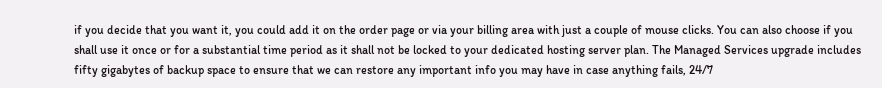if you decide that you want it, you could add it on the order page or via your billing area with just a couple of mouse clicks. You can also choose if you shall use it once or for a substantial time period as it shall not be locked to your dedicated hosting server plan. The Managed Services upgrade includes fifty gigabytes of backup space to ensure that we can restore any important info you may have in case anything fails, 24/7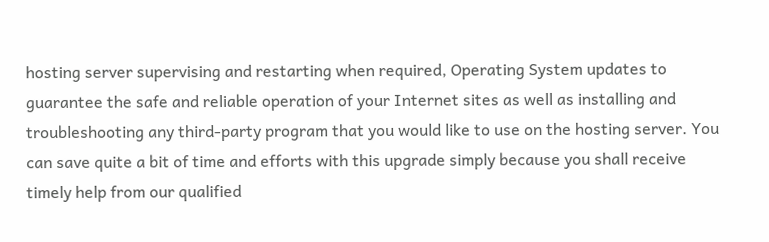hosting server supervising and restarting when required, Operating System updates to guarantee the safe and reliable operation of your Internet sites as well as installing and troubleshooting any third-party program that you would like to use on the hosting server. You can save quite a bit of time and efforts with this upgrade simply because you shall receive timely help from our qualified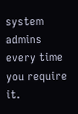system admins every time you require it.